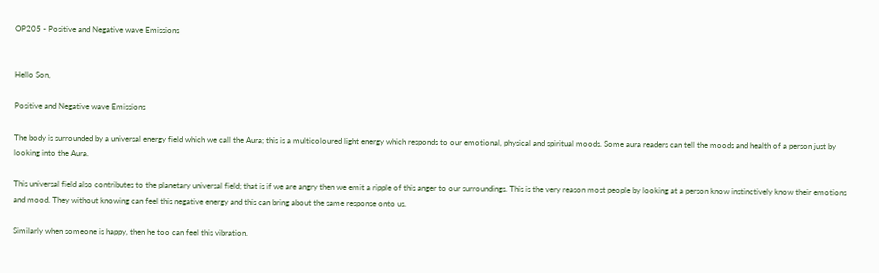OP205 - Positive and Negative wave Emissions


Hello Son,

Positive and Negative wave Emissions

The body is surrounded by a universal energy field which we call the Aura; this is a multicoloured light energy which responds to our emotional, physical and spiritual moods. Some aura readers can tell the moods and health of a person just by looking into the Aura.

This universal field also contributes to the planetary universal field; that is if we are angry then we emit a ripple of this anger to our surroundings. This is the very reason most people by looking at a person know instinctively know their emotions and mood. They without knowing can feel this negative energy and this can bring about the same response onto us.

Similarly when someone is happy, then he too can feel this vibration.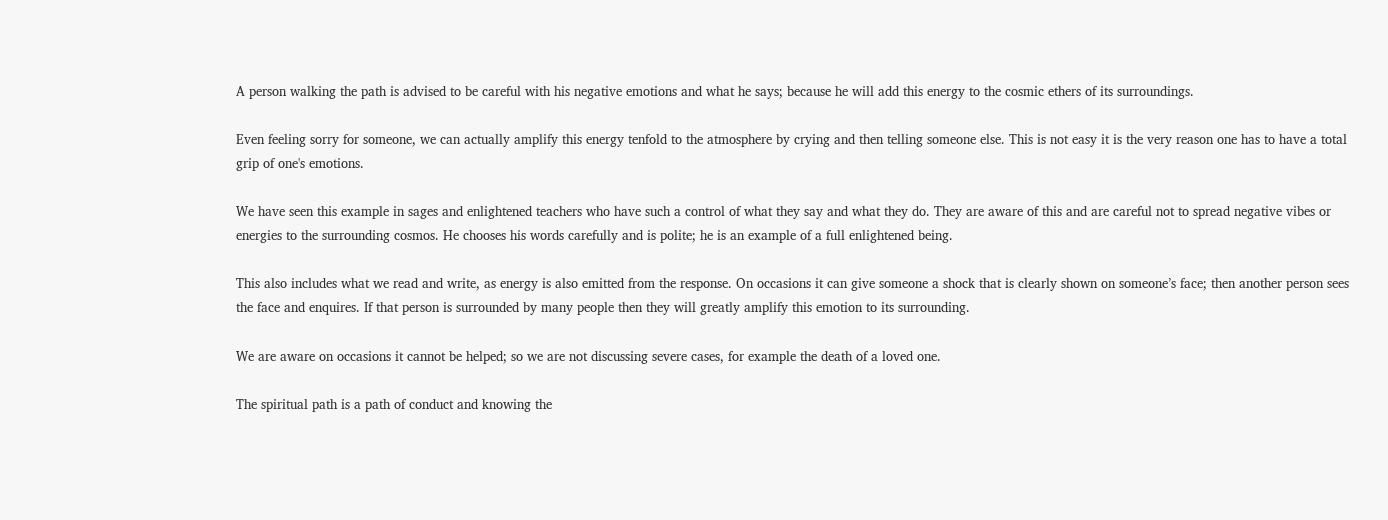A person walking the path is advised to be careful with his negative emotions and what he says; because he will add this energy to the cosmic ethers of its surroundings.

Even feeling sorry for someone, we can actually amplify this energy tenfold to the atmosphere by crying and then telling someone else. This is not easy it is the very reason one has to have a total grip of one's emotions.

We have seen this example in sages and enlightened teachers who have such a control of what they say and what they do. They are aware of this and are careful not to spread negative vibes or energies to the surrounding cosmos. He chooses his words carefully and is polite; he is an example of a full enlightened being.

This also includes what we read and write, as energy is also emitted from the response. On occasions it can give someone a shock that is clearly shown on someone’s face; then another person sees the face and enquires. If that person is surrounded by many people then they will greatly amplify this emotion to its surrounding.

We are aware on occasions it cannot be helped; so we are not discussing severe cases, for example the death of a loved one.

The spiritual path is a path of conduct and knowing the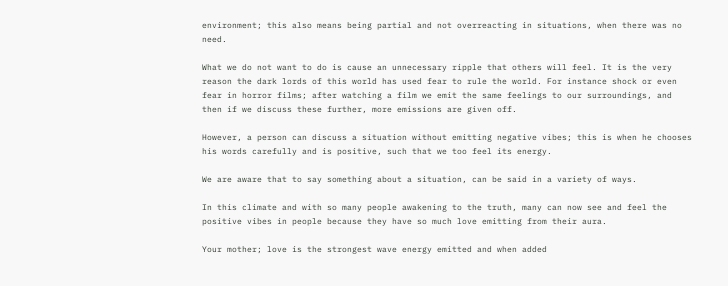environment; this also means being partial and not overreacting in situations, when there was no need.

What we do not want to do is cause an unnecessary ripple that others will feel. It is the very reason the dark lords of this world has used fear to rule the world. For instance shock or even fear in horror films; after watching a film we emit the same feelings to our surroundings, and then if we discuss these further, more emissions are given off.

However, a person can discuss a situation without emitting negative vibes; this is when he chooses his words carefully and is positive, such that we too feel its energy.

We are aware that to say something about a situation, can be said in a variety of ways.

In this climate and with so many people awakening to the truth, many can now see and feel the positive vibes in people because they have so much love emitting from their aura.

Your mother; love is the strongest wave energy emitted and when added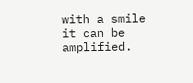with a smile it can be amplified.